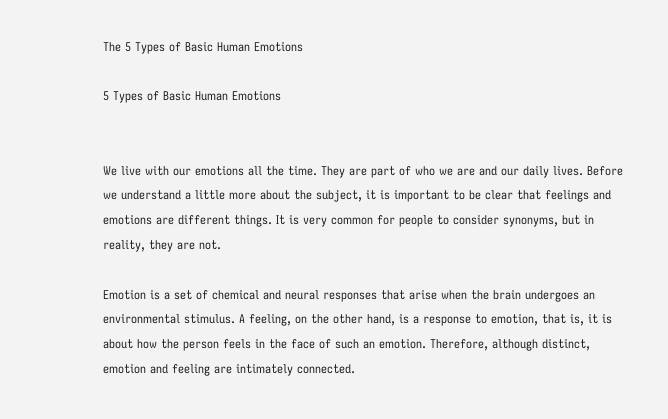The 5 Types of Basic Human Emotions

5 Types of Basic Human Emotions


We live with our emotions all the time. They are part of who we are and our daily lives. Before we understand a little more about the subject, it is important to be clear that feelings and emotions are different things. It is very common for people to consider synonyms, but in reality, they are not.

Emotion is a set of chemical and neural responses that arise when the brain undergoes an environmental stimulus. A feeling, on the other hand, is a response to emotion, that is, it is about how the person feels in the face of such an emotion. Therefore, although distinct, emotion and feeling are intimately connected.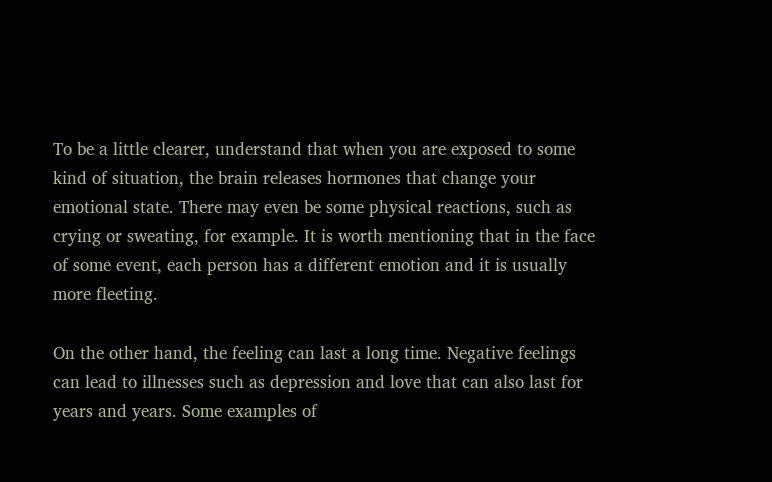To be a little clearer, understand that when you are exposed to some kind of situation, the brain releases hormones that change your emotional state. There may even be some physical reactions, such as crying or sweating, for example. It is worth mentioning that in the face of some event, each person has a different emotion and it is usually more fleeting.

On the other hand, the feeling can last a long time. Negative feelings can lead to illnesses such as depression and love that can also last for years and years. Some examples of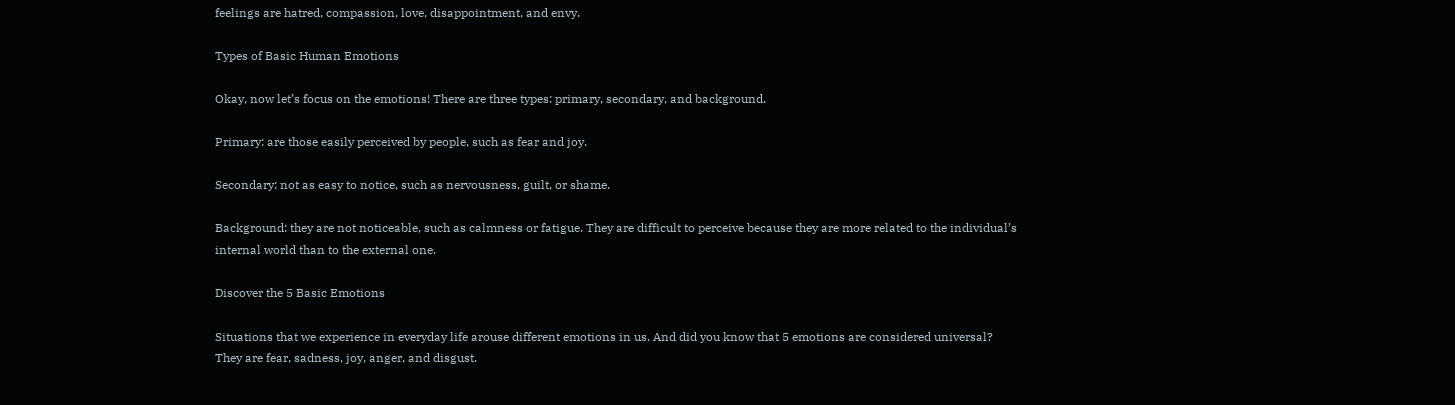feelings are hatred, compassion, love, disappointment, and envy.

Types of Basic Human Emotions

Okay, now let’s focus on the emotions! There are three types: primary, secondary, and background.

Primary: are those easily perceived by people, such as fear and joy.

Secondary: not as easy to notice, such as nervousness, guilt, or shame.

Background: they are not noticeable, such as calmness or fatigue. They are difficult to perceive because they are more related to the individual’s internal world than to the external one.

Discover the 5 Basic Emotions

Situations that we experience in everyday life arouse different emotions in us. And did you know that 5 emotions are considered universal? They are fear, sadness, joy, anger, and disgust.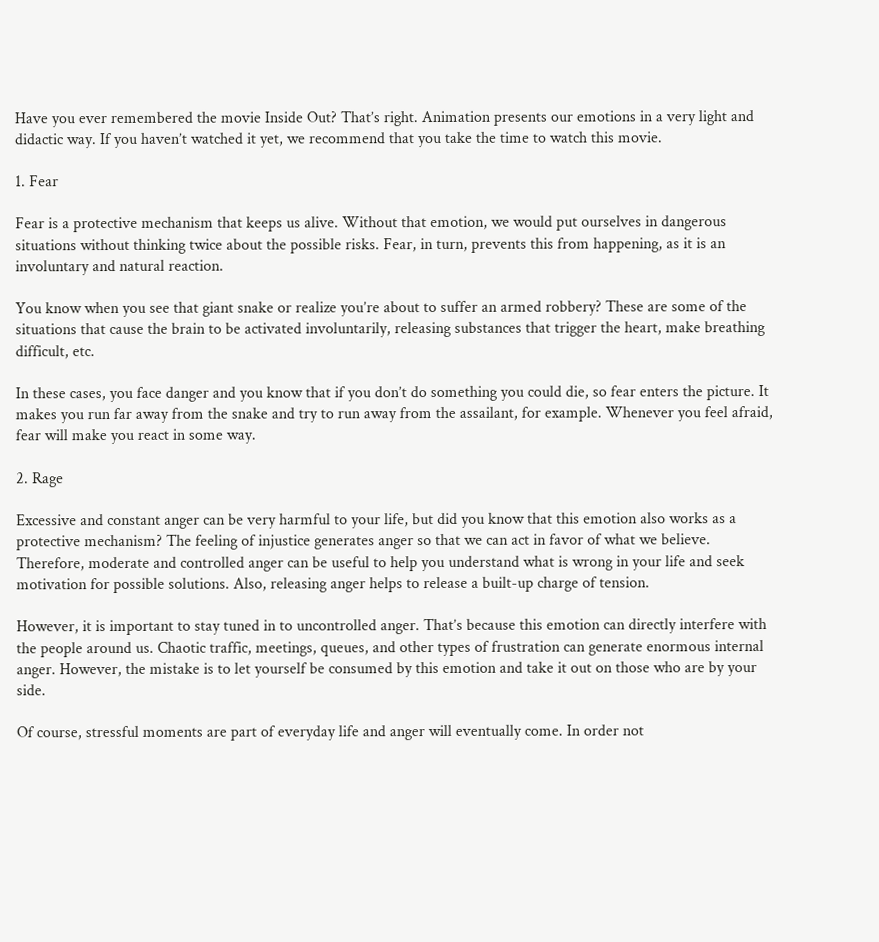Have you ever remembered the movie Inside Out? That’s right. Animation presents our emotions in a very light and didactic way. If you haven’t watched it yet, we recommend that you take the time to watch this movie.

1. Fear

Fear is a protective mechanism that keeps us alive. Without that emotion, we would put ourselves in dangerous situations without thinking twice about the possible risks. Fear, in turn, prevents this from happening, as it is an involuntary and natural reaction.

You know when you see that giant snake or realize you’re about to suffer an armed robbery? These are some of the situations that cause the brain to be activated involuntarily, releasing substances that trigger the heart, make breathing difficult, etc.

In these cases, you face danger and you know that if you don’t do something you could die, so fear enters the picture. It makes you run far away from the snake and try to run away from the assailant, for example. Whenever you feel afraid, fear will make you react in some way.

2. Rage

Excessive and constant anger can be very harmful to your life, but did you know that this emotion also works as a protective mechanism? The feeling of injustice generates anger so that we can act in favor of what we believe. Therefore, moderate and controlled anger can be useful to help you understand what is wrong in your life and seek motivation for possible solutions. Also, releasing anger helps to release a built-up charge of tension.

However, it is important to stay tuned in to uncontrolled anger. That’s because this emotion can directly interfere with the people around us. Chaotic traffic, meetings, queues, and other types of frustration can generate enormous internal anger. However, the mistake is to let yourself be consumed by this emotion and take it out on those who are by your side.

Of course, stressful moments are part of everyday life and anger will eventually come. In order not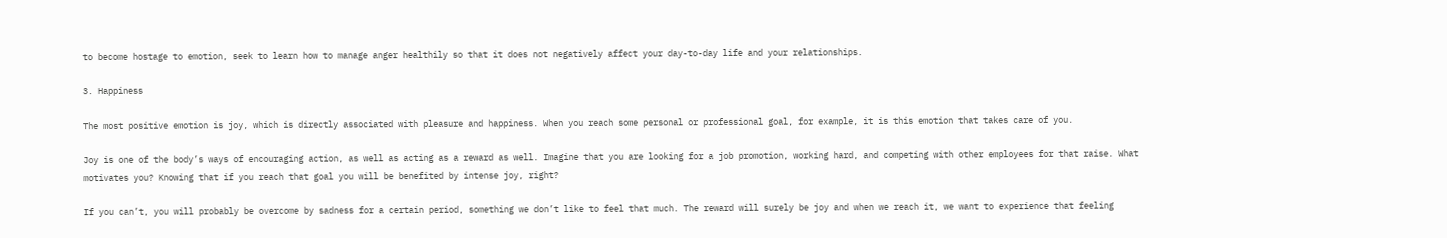to become hostage to emotion, seek to learn how to manage anger healthily so that it does not negatively affect your day-to-day life and your relationships.

3. Happiness

The most positive emotion is joy, which is directly associated with pleasure and happiness. When you reach some personal or professional goal, for example, it is this emotion that takes care of you.

Joy is one of the body’s ways of encouraging action, as well as acting as a reward as well. Imagine that you are looking for a job promotion, working hard, and competing with other employees for that raise. What motivates you? Knowing that if you reach that goal you will be benefited by intense joy, right?

If you can’t, you will probably be overcome by sadness for a certain period, something we don’t like to feel that much. The reward will surely be joy and when we reach it, we want to experience that feeling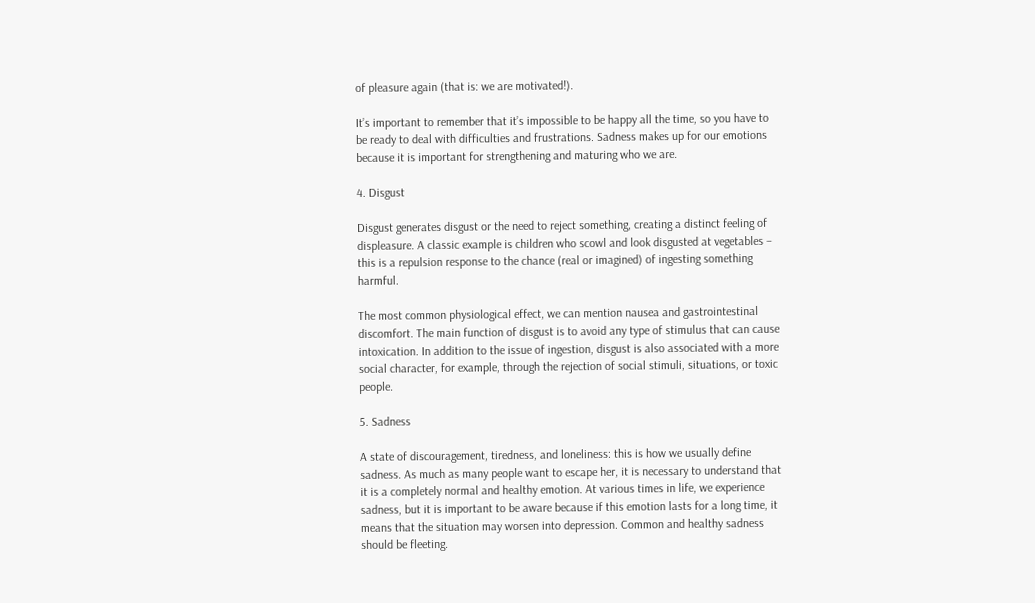of pleasure again (that is: we are motivated!).

It’s important to remember that it’s impossible to be happy all the time, so you have to be ready to deal with difficulties and frustrations. Sadness makes up for our emotions because it is important for strengthening and maturing who we are.

4. Disgust

Disgust generates disgust or the need to reject something, creating a distinct feeling of displeasure. A classic example is children who scowl and look disgusted at vegetables – this is a repulsion response to the chance (real or imagined) of ingesting something harmful.

The most common physiological effect, we can mention nausea and gastrointestinal discomfort. The main function of disgust is to avoid any type of stimulus that can cause intoxication. In addition to the issue of ingestion, disgust is also associated with a more social character, for example, through the rejection of social stimuli, situations, or toxic people.

5. Sadness

A state of discouragement, tiredness, and loneliness: this is how we usually define sadness. As much as many people want to escape her, it is necessary to understand that it is a completely normal and healthy emotion. At various times in life, we experience sadness, but it is important to be aware because if this emotion lasts for a long time, it means that the situation may worsen into depression. Common and healthy sadness should be fleeting.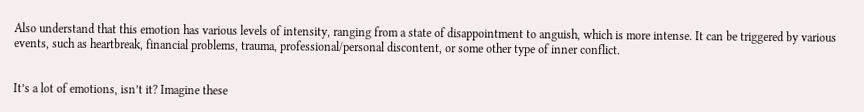Also understand that this emotion has various levels of intensity, ranging from a state of disappointment to anguish, which is more intense. It can be triggered by various events, such as heartbreak, financial problems, trauma, professional/personal discontent, or some other type of inner conflict.


It’s a lot of emotions, isn’t it? Imagine these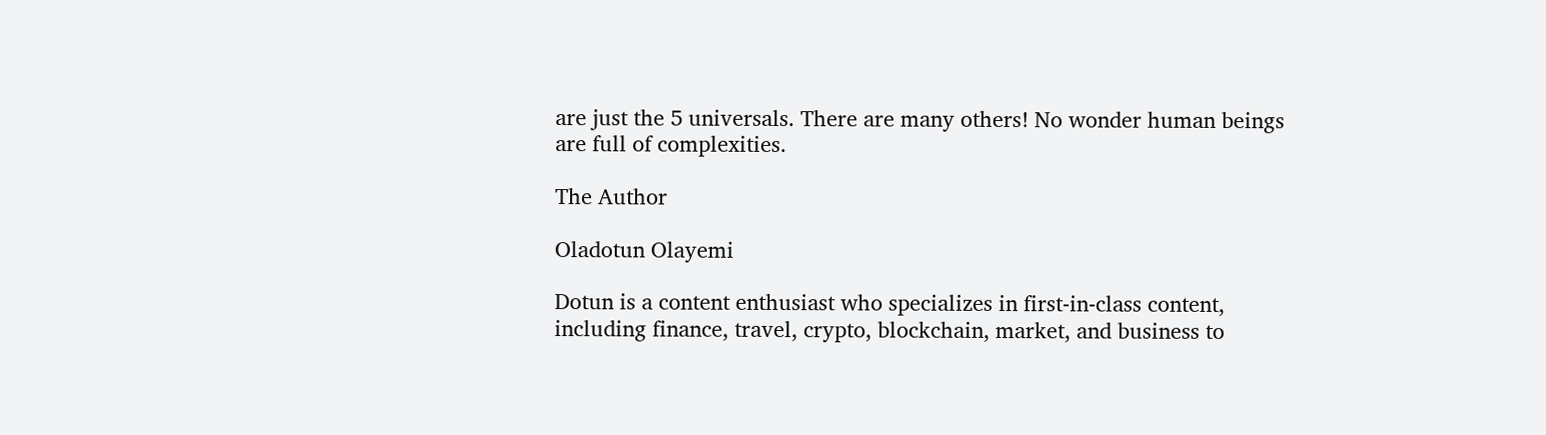are just the 5 universals. There are many others! No wonder human beings are full of complexities.

The Author

Oladotun Olayemi

Dotun is a content enthusiast who specializes in first-in-class content, including finance, travel, crypto, blockchain, market, and business to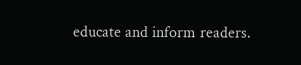educate and inform readers.